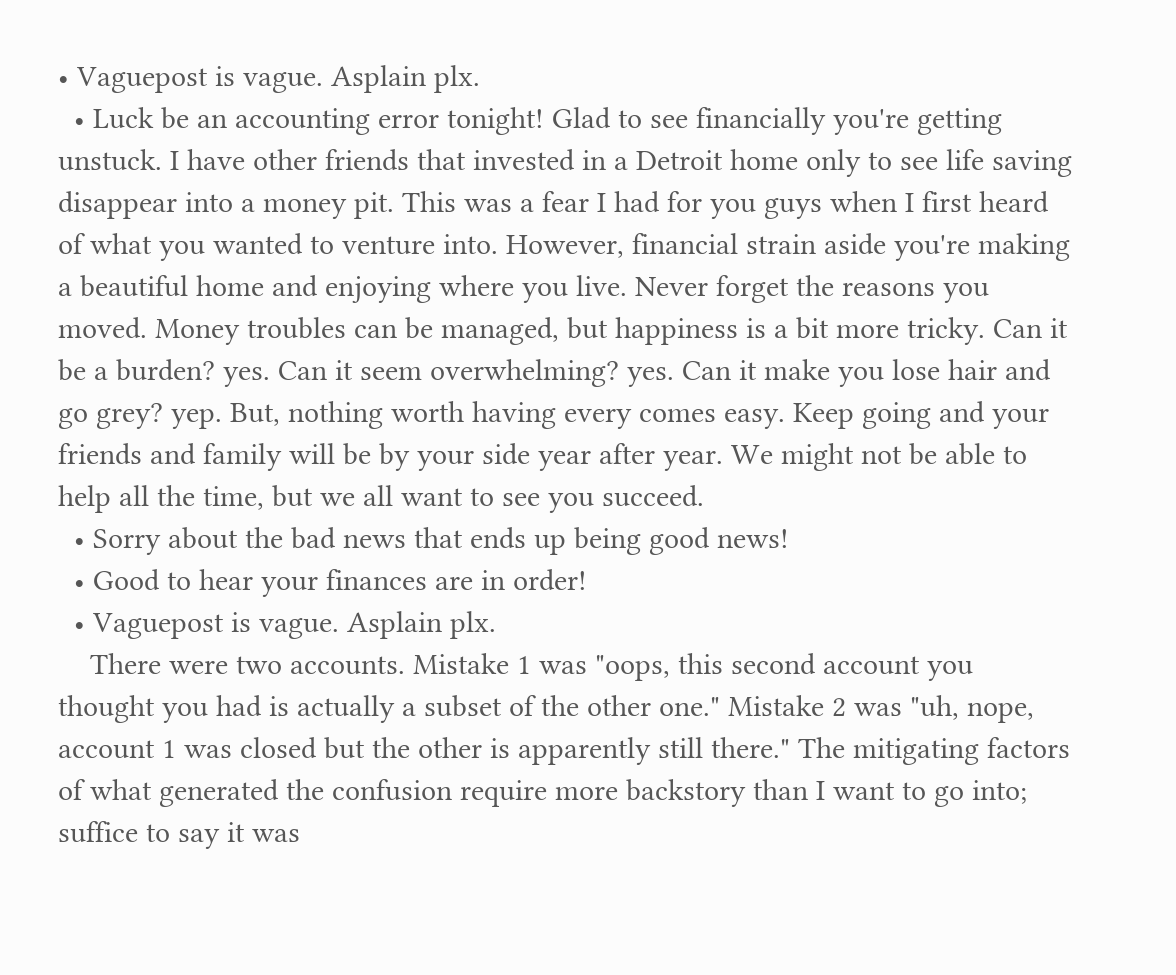• Vaguepost is vague. Asplain plx.
  • Luck be an accounting error tonight! Glad to see financially you're getting unstuck. I have other friends that invested in a Detroit home only to see life saving disappear into a money pit. This was a fear I had for you guys when I first heard of what you wanted to venture into. However, financial strain aside you're making a beautiful home and enjoying where you live. Never forget the reasons you moved. Money troubles can be managed, but happiness is a bit more tricky. Can it be a burden? yes. Can it seem overwhelming? yes. Can it make you lose hair and go grey? yep. But, nothing worth having every comes easy. Keep going and your friends and family will be by your side year after year. We might not be able to help all the time, but we all want to see you succeed.
  • Sorry about the bad news that ends up being good news!
  • Good to hear your finances are in order!
  • Vaguepost is vague. Asplain plx.
    There were two accounts. Mistake 1 was "oops, this second account you thought you had is actually a subset of the other one." Mistake 2 was "uh, nope, account 1 was closed but the other is apparently still there." The mitigating factors of what generated the confusion require more backstory than I want to go into; suffice to say it was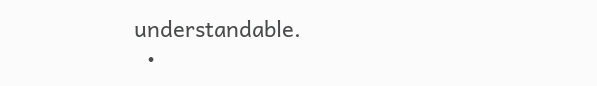understandable.
  •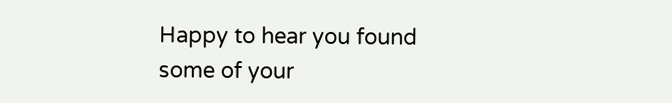Happy to hear you found some of your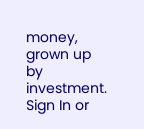money, grown up by investment.
Sign In or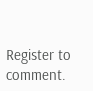Register to comment.